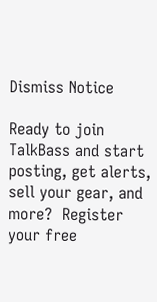Dismiss Notice

Ready to join TalkBass and start posting, get alerts, sell your gear, and more?  Register your free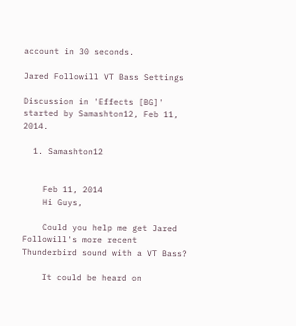account in 30 seconds.

Jared Followill VT Bass Settings

Discussion in 'Effects [BG]' started by Samashton12, Feb 11, 2014.

  1. Samashton12


    Feb 11, 2014
    Hi Guys,

    Could you help me get Jared Followill's more recent Thunderbird sound with a VT Bass?

    It could be heard on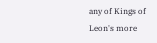any of Kings of Leon's more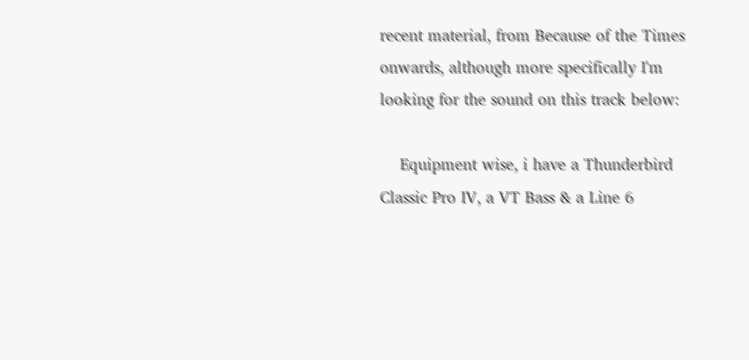recent material, from Because of the Times onwards, although more specifically I'm looking for the sound on this track below:

    Equipment wise, i have a Thunderbird Classic Pro IV, a VT Bass & a Line 6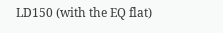LD150 (with the EQ flat)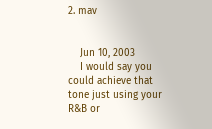2. mav


    Jun 10, 2003
    I would say you could achieve that tone just using your R&B or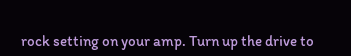rock setting on your amp. Turn up the drive to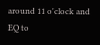around 11 o'clock and EQ to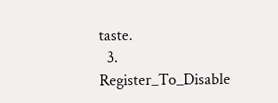taste.
  3. Register_To_Disable